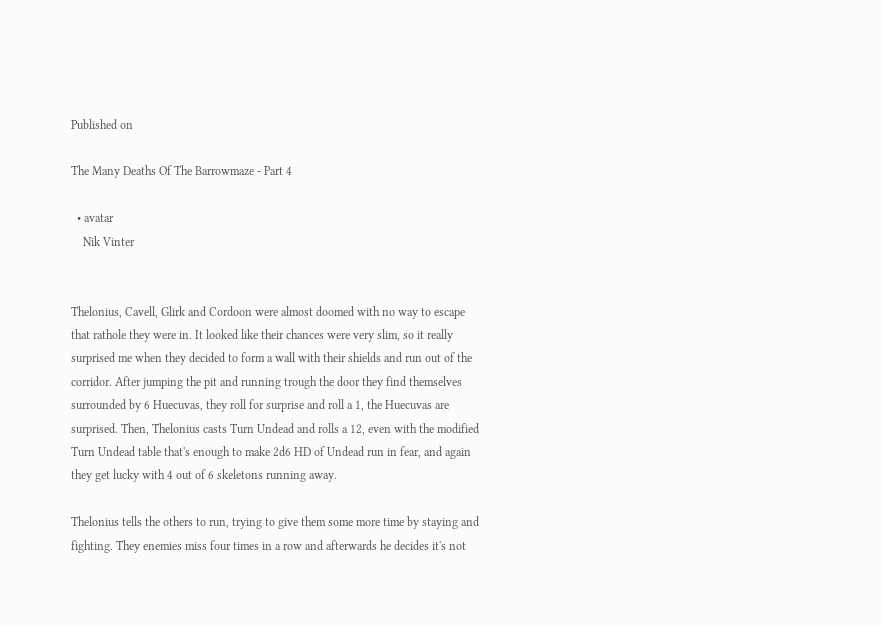Published on

The Many Deaths Of The Barrowmaze - Part 4

  • avatar
    Nik Vinter


Thelonius, Cavell, Glirk and Cordoon were almost doomed with no way to escape that rathole they were in. It looked like their chances were very slim, so it really surprised me when they decided to form a wall with their shields and run out of the corridor. After jumping the pit and running trough the door they find themselves surrounded by 6 Huecuvas, they roll for surprise and roll a 1, the Huecuvas are surprised. Then, Thelonius casts Turn Undead and rolls a 12, even with the modified Turn Undead table that's enough to make 2d6 HD of Undead run in fear, and again they get lucky with 4 out of 6 skeletons running away.

Thelonius tells the others to run, trying to give them some more time by staying and fighting. They enemies miss four times in a row and afterwards he decides it's not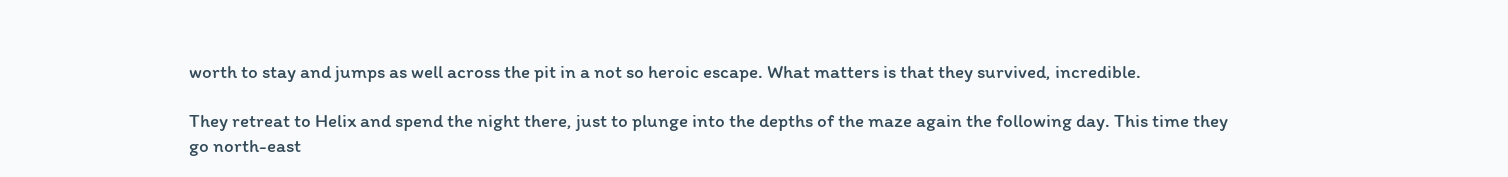worth to stay and jumps as well across the pit in a not so heroic escape. What matters is that they survived, incredible.

They retreat to Helix and spend the night there, just to plunge into the depths of the maze again the following day. This time they go north-east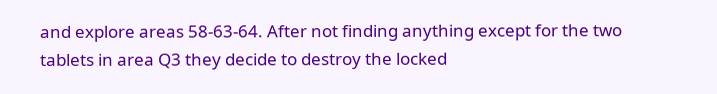and explore areas 58-63-64. After not finding anything except for the two tablets in area Q3 they decide to destroy the locked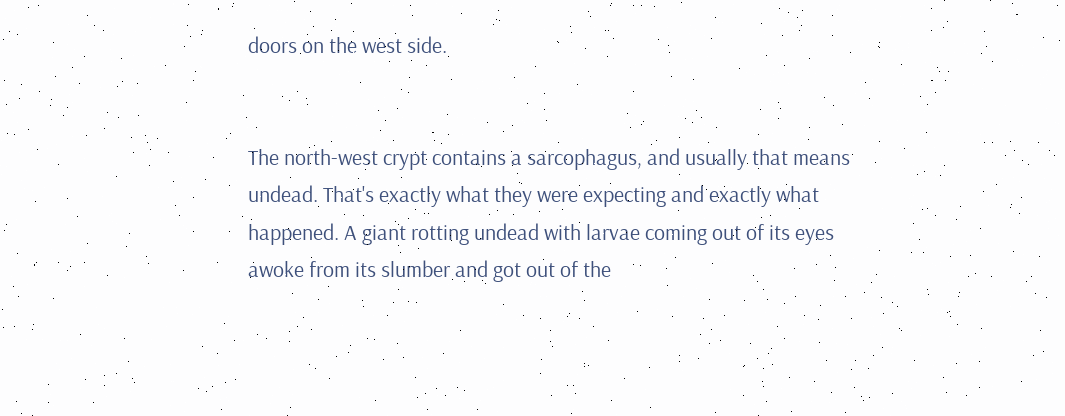doors on the west side.


The north-west crypt contains a sarcophagus, and usually that means undead. That's exactly what they were expecting and exactly what happened. A giant rotting undead with larvae coming out of its eyes awoke from its slumber and got out of the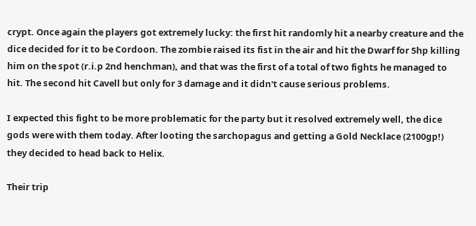crypt. Once again the players got extremely lucky: the first hit randomly hit a nearby creature and the dice decided for it to be Cordoon. The zombie raised its fist in the air and hit the Dwarf for 5hp killing him on the spot (r.i.p 2nd henchman), and that was the first of a total of two fights he managed to hit. The second hit Cavell but only for 3 damage and it didn't cause serious problems.

I expected this fight to be more problematic for the party but it resolved extremely well, the dice gods were with them today. After looting the sarchopagus and getting a Gold Necklace (2100gp!) they decided to head back to Helix.

Their trip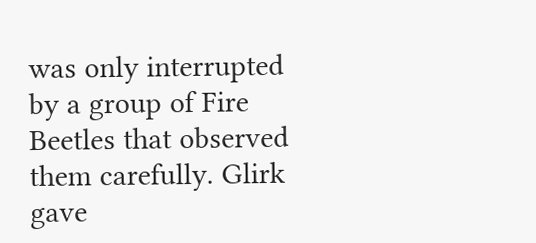was only interrupted by a group of Fire Beetles that observed them carefully. Glirk gave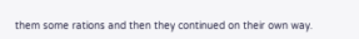them some rations and then they continued on their own way.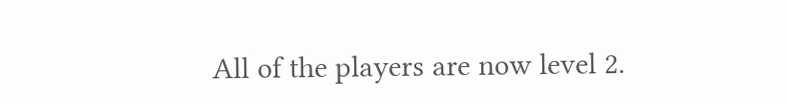All of the players are now level 2.